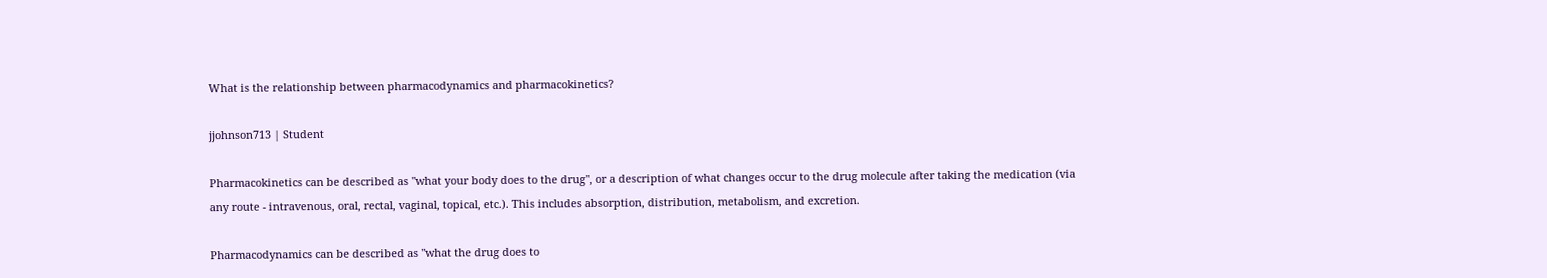What is the relationship between pharmacodynamics and pharmacokinetics?

jjohnson713 | Student

Pharmacokinetics can be described as "what your body does to the drug", or a description of what changes occur to the drug molecule after taking the medication (via any route - intravenous, oral, rectal, vaginal, topical, etc.). This includes absorption, distribution, metabolism, and excretion.

Pharmacodynamics can be described as "what the drug does to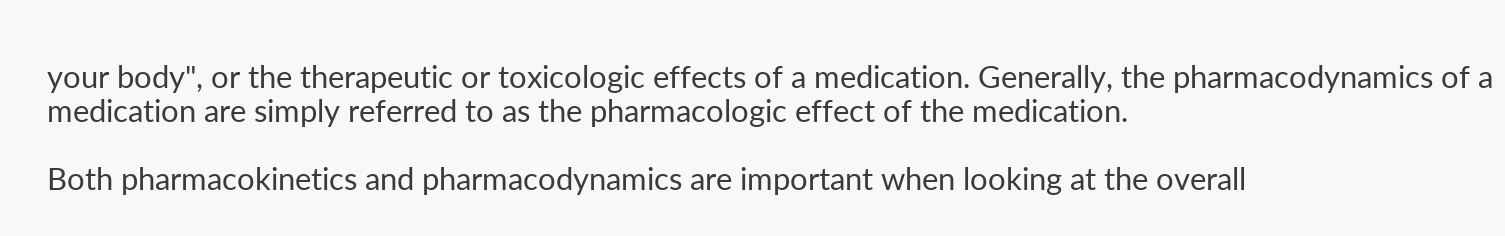your body", or the therapeutic or toxicologic effects of a medication. Generally, the pharmacodynamics of a medication are simply referred to as the pharmacologic effect of the medication.

Both pharmacokinetics and pharmacodynamics are important when looking at the overall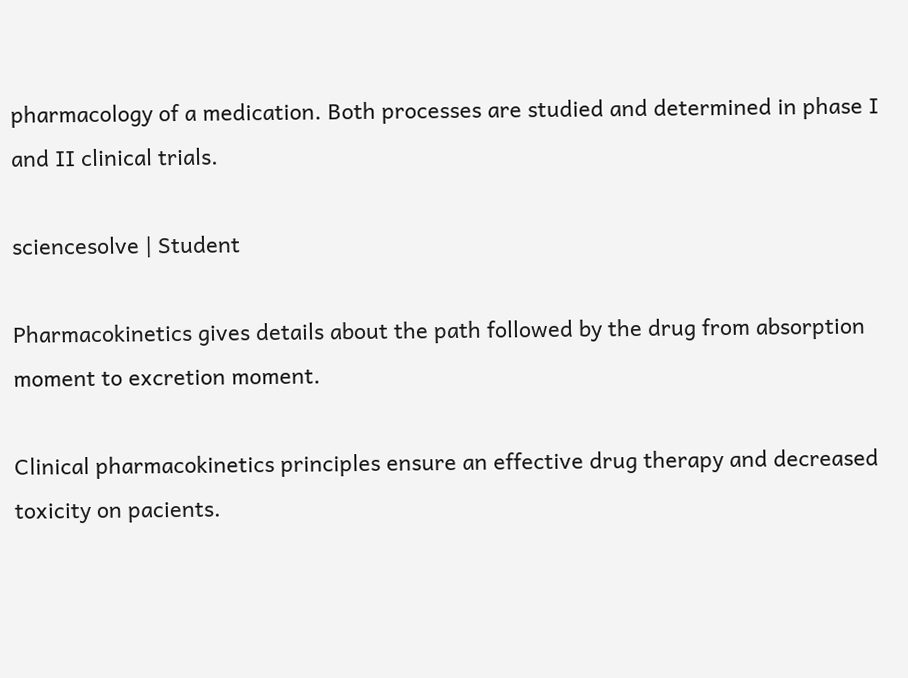pharmacology of a medication. Both processes are studied and determined in phase I and II clinical trials.

sciencesolve | Student

Pharmacokinetics gives details about the path followed by the drug from absorption moment to excretion moment.

Clinical pharmacokinetics principles ensure an effective drug therapy and decreased toxicity on pacients.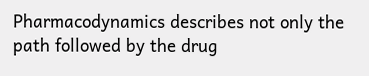Pharmacodynamics describes not only the path followed by the drug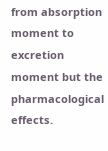from absorption moment to excretion moment but the pharmacological effects.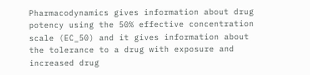Pharmacodynamics gives information about drug potency using the 50% effective concentration scale (EC_50) and it gives information about the tolerance to a drug with exposure and increased drug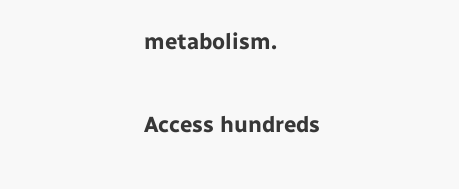metabolism.

Access hundreds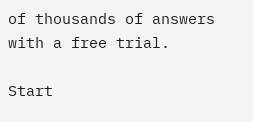of thousands of answers with a free trial.

Start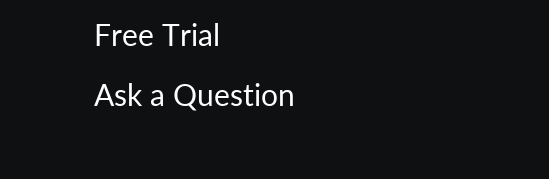Free Trial
Ask a Question